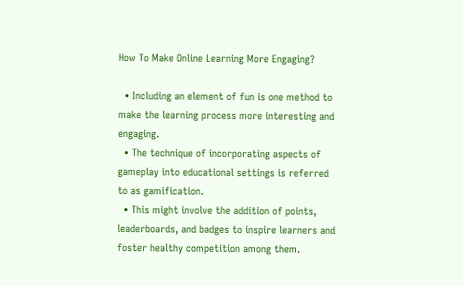How To Make Online Learning More Engaging?

  • Including an element of fun is one method to make the learning process more interesting and engaging.
  • The technique of incorporating aspects of gameplay into educational settings is referred to as gamification.
  • This might involve the addition of points, leaderboards, and badges to inspire learners and foster healthy competition among them.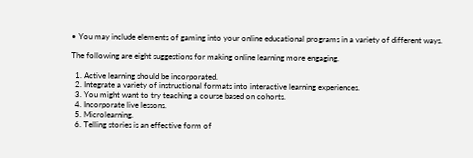• You may include elements of gaming into your online educational programs in a variety of different ways.

The following are eight suggestions for making online learning more engaging.

  1. Active learning should be incorporated.
  2. Integrate a variety of instructional formats into interactive learning experiences.
  3. You might want to try teaching a course based on cohorts.
  4. Incorporate live lessons.
  5. Microlearning.
  6. Telling stories is an effective form of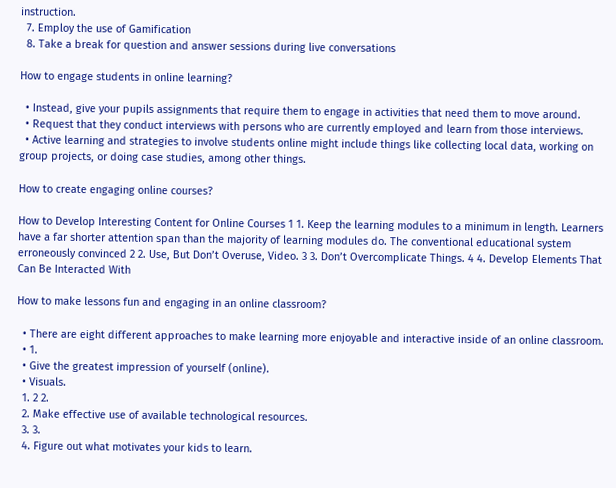instruction.
  7. Employ the use of Gamification
  8. Take a break for question and answer sessions during live conversations

How to engage students in online learning?

  • Instead, give your pupils assignments that require them to engage in activities that need them to move around.
  • Request that they conduct interviews with persons who are currently employed and learn from those interviews.
  • Active learning and strategies to involve students online might include things like collecting local data, working on group projects, or doing case studies, among other things.

How to create engaging online courses?

How to Develop Interesting Content for Online Courses 1 1. Keep the learning modules to a minimum in length. Learners have a far shorter attention span than the majority of learning modules do. The conventional educational system erroneously convinced 2 2. Use, But Don’t Overuse, Video. 3 3. Don’t Overcomplicate Things. 4 4. Develop Elements That Can Be Interacted With

How to make lessons fun and engaging in an online classroom?

  • There are eight different approaches to make learning more enjoyable and interactive inside of an online classroom.
  • 1.
  • Give the greatest impression of yourself (online).
  • Visuals.
  1. 2 2.
  2. Make effective use of available technological resources.
  3. 3.
  4. Figure out what motivates your kids to learn.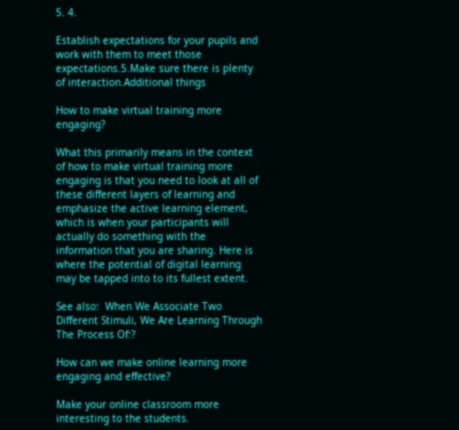5. 4.

Establish expectations for your pupils and work with them to meet those expectations.5.Make sure there is plenty of interaction.Additional things

How to make virtual training more engaging?

What this primarily means in the context of how to make virtual training more engaging is that you need to look at all of these different layers of learning and emphasize the active learning element, which is when your participants will actually do something with the information that you are sharing. Here is where the potential of digital learning may be tapped into to its fullest extent.

See also:  When We Associate Two Different Stimuli, We Are Learning Through The Process Of:?

How can we make online learning more engaging and effective?

Make your online classroom more interesting to the students.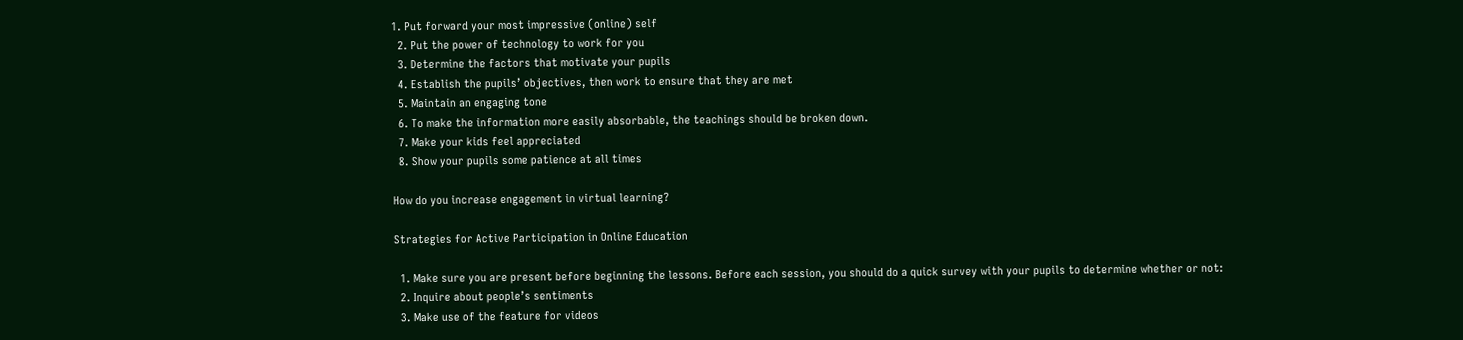1. Put forward your most impressive (online) self
  2. Put the power of technology to work for you
  3. Determine the factors that motivate your pupils
  4. Establish the pupils’ objectives, then work to ensure that they are met
  5. Maintain an engaging tone
  6. To make the information more easily absorbable, the teachings should be broken down.
  7. Make your kids feel appreciated
  8. Show your pupils some patience at all times

How do you increase engagement in virtual learning?

Strategies for Active Participation in Online Education

  1. Make sure you are present before beginning the lessons. Before each session, you should do a quick survey with your pupils to determine whether or not:
  2. Inquire about people’s sentiments
  3. Make use of the feature for videos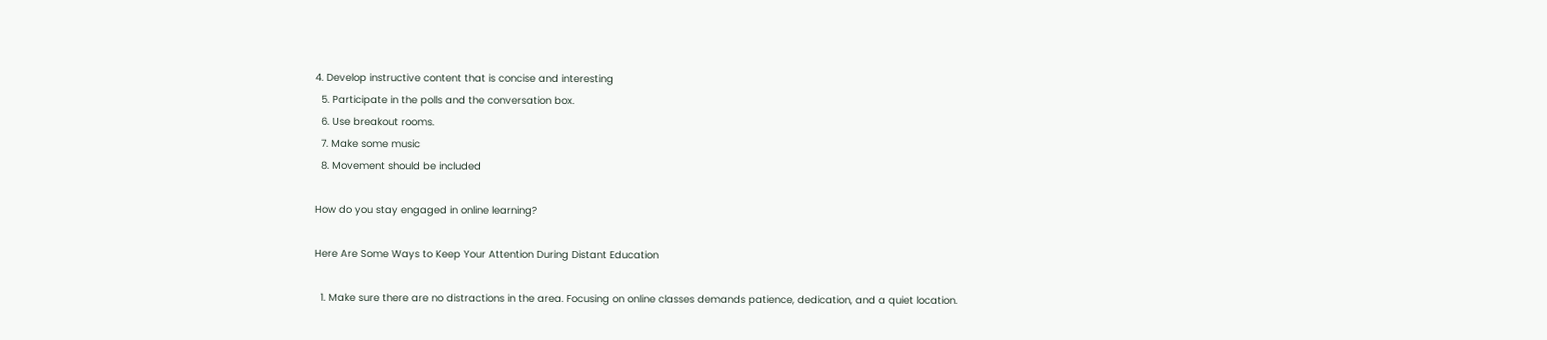4. Develop instructive content that is concise and interesting
  5. Participate in the polls and the conversation box.
  6. Use breakout rooms.
  7. Make some music
  8. Movement should be included

How do you stay engaged in online learning?

Here Are Some Ways to Keep Your Attention During Distant Education

  1. Make sure there are no distractions in the area. Focusing on online classes demands patience, dedication, and a quiet location.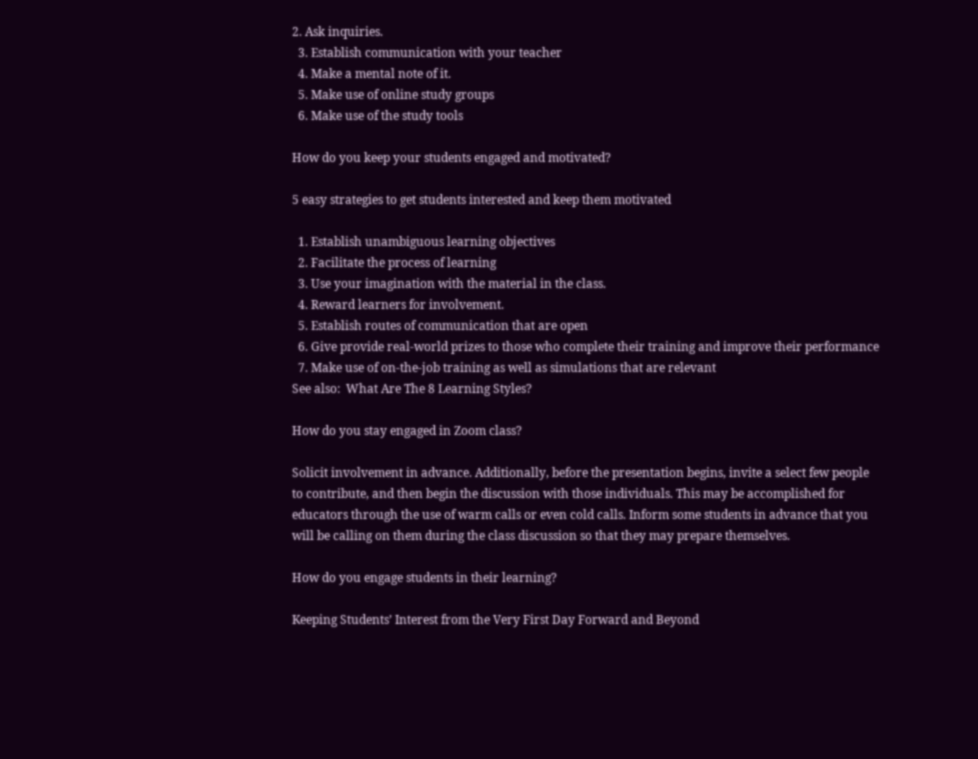2. Ask inquiries.
  3. Establish communication with your teacher
  4. Make a mental note of it.
  5. Make use of online study groups
  6. Make use of the study tools

How do you keep your students engaged and motivated?

5 easy strategies to get students interested and keep them motivated

  1. Establish unambiguous learning objectives
  2. Facilitate the process of learning
  3. Use your imagination with the material in the class.
  4. Reward learners for involvement.
  5. Establish routes of communication that are open
  6. Give provide real-world prizes to those who complete their training and improve their performance
  7. Make use of on-the-job training as well as simulations that are relevant
See also:  What Are The 8 Learning Styles?

How do you stay engaged in Zoom class?

Solicit involvement in advance. Additionally, before the presentation begins, invite a select few people to contribute, and then begin the discussion with those individuals. This may be accomplished for educators through the use of warm calls or even cold calls. Inform some students in advance that you will be calling on them during the class discussion so that they may prepare themselves.

How do you engage students in their learning?

Keeping Students’ Interest from the Very First Day Forward and Beyond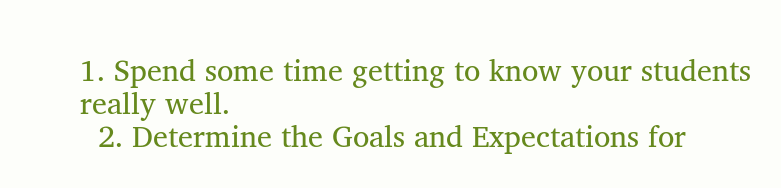1. Spend some time getting to know your students really well.
  2. Determine the Goals and Expectations for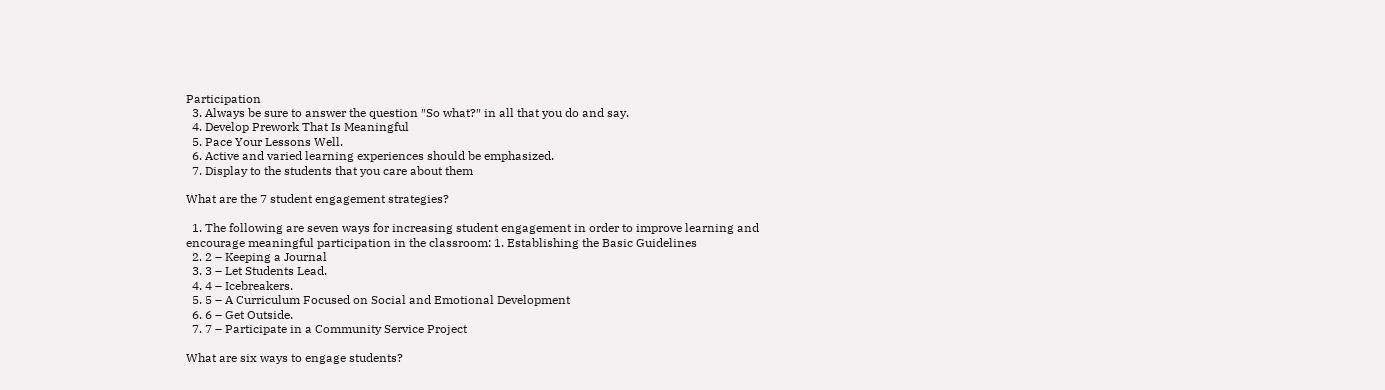Participation
  3. Always be sure to answer the question ″So what?″ in all that you do and say.
  4. Develop Prework That Is Meaningful
  5. Pace Your Lessons Well.
  6. Active and varied learning experiences should be emphasized.
  7. Display to the students that you care about them

What are the 7 student engagement strategies?

  1. The following are seven ways for increasing student engagement in order to improve learning and encourage meaningful participation in the classroom: 1. Establishing the Basic Guidelines
  2. 2 – Keeping a Journal
  3. 3 – Let Students Lead.
  4. 4 – Icebreakers.
  5. 5 – A Curriculum Focused on Social and Emotional Development
  6. 6 – Get Outside.
  7. 7 – Participate in a Community Service Project

What are six ways to engage students?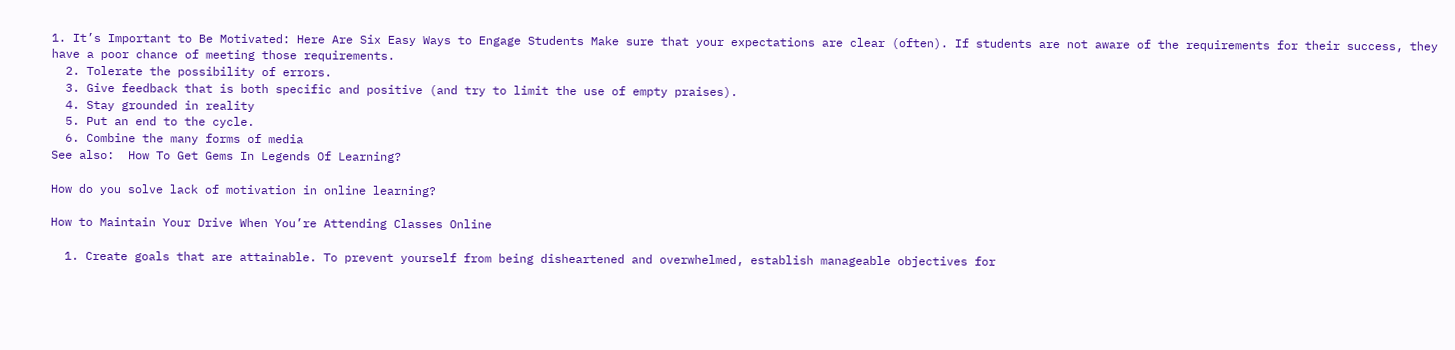1. It’s Important to Be Motivated: Here Are Six Easy Ways to Engage Students Make sure that your expectations are clear (often). If students are not aware of the requirements for their success, they have a poor chance of meeting those requirements.
  2. Tolerate the possibility of errors.
  3. Give feedback that is both specific and positive (and try to limit the use of empty praises).
  4. Stay grounded in reality
  5. Put an end to the cycle.
  6. Combine the many forms of media
See also:  How To Get Gems In Legends Of Learning?

How do you solve lack of motivation in online learning?

How to Maintain Your Drive When You’re Attending Classes Online

  1. Create goals that are attainable. To prevent yourself from being disheartened and overwhelmed, establish manageable objectives for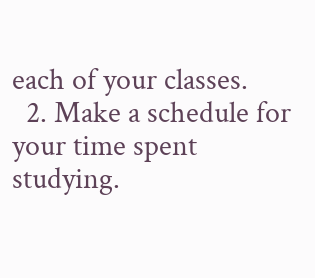each of your classes.
  2. Make a schedule for your time spent studying.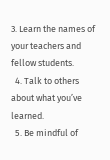3. Learn the names of your teachers and fellow students.
  4. Talk to others about what you’ve learned.
  5. Be mindful of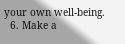your own well-being.
  6. Make a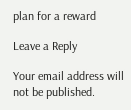plan for a reward

Leave a Reply

Your email address will not be published.